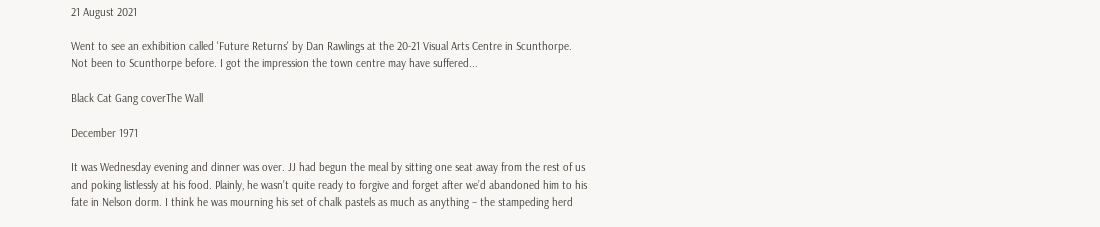21 August 2021

Went to see an exhibition called 'Future Returns' by Dan Rawlings at the 20-21 Visual Arts Centre in Scunthorpe. Not been to Scunthorpe before. I got the impression the town centre may have suffered...

Black Cat Gang coverThe Wall

December 1971

It was Wednesday evening and dinner was over. JJ had begun the meal by sitting one seat away from the rest of us and poking listlessly at his food. Plainly, he wasn’t quite ready to forgive and forget after we’d abandoned him to his fate in Nelson dorm. I think he was mourning his set of chalk pastels as much as anything – the stampeding herd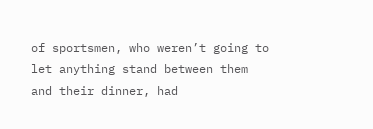of sportsmen, who weren’t going to let anything stand between them and their dinner, had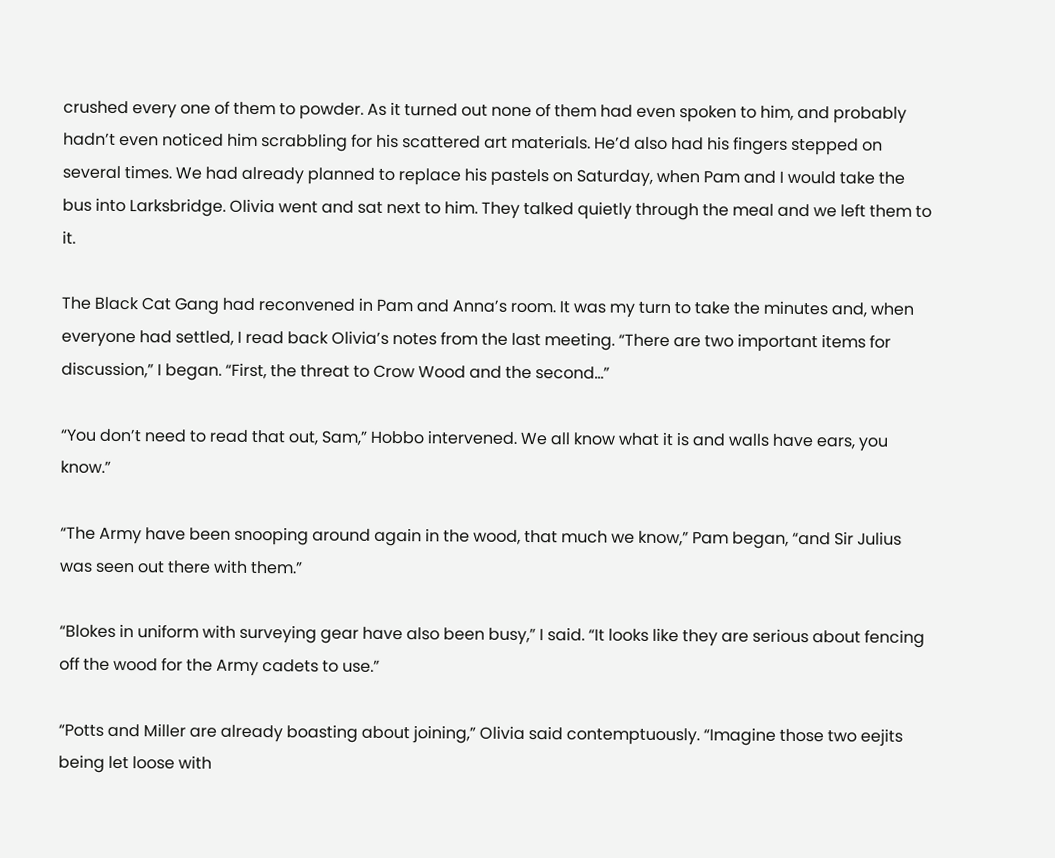crushed every one of them to powder. As it turned out none of them had even spoken to him, and probably hadn’t even noticed him scrabbling for his scattered art materials. He’d also had his fingers stepped on several times. We had already planned to replace his pastels on Saturday, when Pam and I would take the bus into Larksbridge. Olivia went and sat next to him. They talked quietly through the meal and we left them to it.

The Black Cat Gang had reconvened in Pam and Anna’s room. It was my turn to take the minutes and, when everyone had settled, I read back Olivia’s notes from the last meeting. “There are two important items for discussion,” I began. “First, the threat to Crow Wood and the second…”

“You don’t need to read that out, Sam,” Hobbo intervened. We all know what it is and walls have ears, you know.”

“The Army have been snooping around again in the wood, that much we know,” Pam began, “and Sir Julius was seen out there with them.”

“Blokes in uniform with surveying gear have also been busy,” I said. “It looks like they are serious about fencing off the wood for the Army cadets to use.”

“Potts and Miller are already boasting about joining,” Olivia said contemptuously. “Imagine those two eejits being let loose with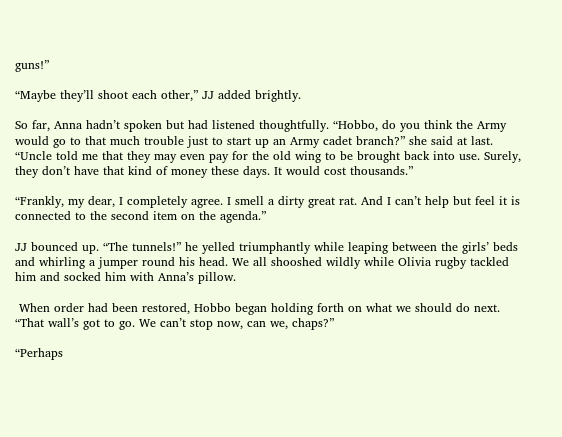guns!”

“Maybe they’ll shoot each other,” JJ added brightly.

So far, Anna hadn’t spoken but had listened thoughtfully. “Hobbo, do you think the Army would go to that much trouble just to start up an Army cadet branch?” she said at last. “Uncle told me that they may even pay for the old wing to be brought back into use. Surely, they don’t have that kind of money these days. It would cost thousands.”

“Frankly, my dear, I completely agree. I smell a dirty great rat. And I can’t help but feel it is connected to the second item on the agenda.”

JJ bounced up. “The tunnels!” he yelled triumphantly while leaping between the girls’ beds and whirling a jumper round his head. We all shooshed wildly while Olivia rugby tackled him and socked him with Anna’s pillow.

 When order had been restored, Hobbo began holding forth on what we should do next. “That wall’s got to go. We can’t stop now, can we, chaps?”

“Perhaps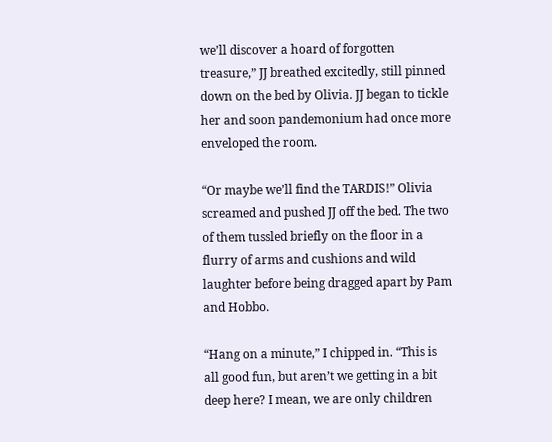we’ll discover a hoard of forgotten treasure,” JJ breathed excitedly, still pinned down on the bed by Olivia. JJ began to tickle her and soon pandemonium had once more enveloped the room.

“Or maybe we’ll find the TARDIS!” Olivia screamed and pushed JJ off the bed. The two of them tussled briefly on the floor in a flurry of arms and cushions and wild laughter before being dragged apart by Pam and Hobbo.

“Hang on a minute,” I chipped in. “This is all good fun, but aren’t we getting in a bit deep here? I mean, we are only children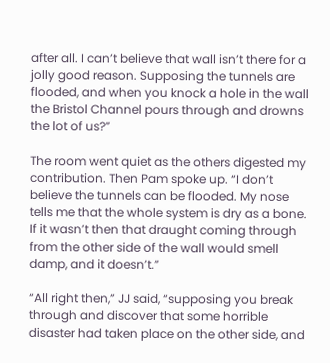after all. I can’t believe that wall isn’t there for a jolly good reason. Supposing the tunnels are flooded, and when you knock a hole in the wall the Bristol Channel pours through and drowns the lot of us?”

The room went quiet as the others digested my contribution. Then Pam spoke up. “I don’t believe the tunnels can be flooded. My nose tells me that the whole system is dry as a bone. If it wasn’t then that draught coming through from the other side of the wall would smell damp, and it doesn’t.”

“All right then,” JJ said, “supposing you break through and discover that some horrible disaster had taken place on the other side, and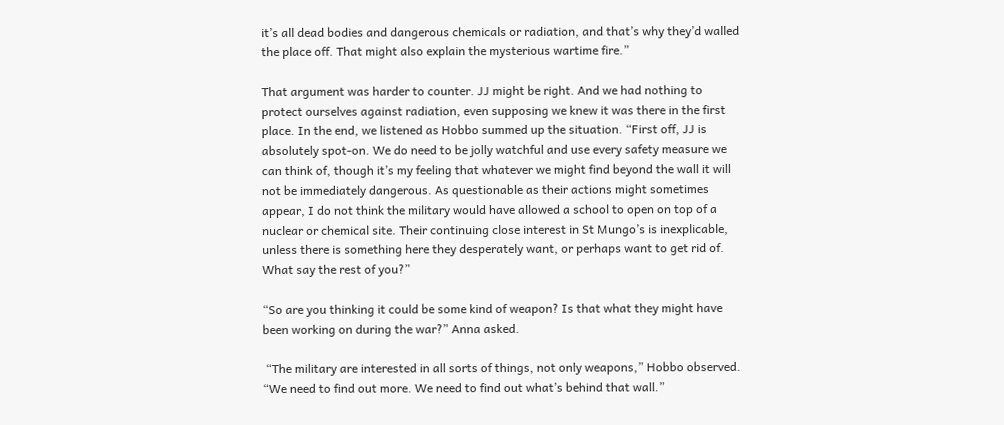it’s all dead bodies and dangerous chemicals or radiation, and that’s why they’d walled the place off. That might also explain the mysterious wartime fire.”

That argument was harder to counter. JJ might be right. And we had nothing to protect ourselves against radiation, even supposing we knew it was there in the first place. In the end, we listened as Hobbo summed up the situation. “First off, JJ is absolutely spot-on. We do need to be jolly watchful and use every safety measure we can think of, though it’s my feeling that whatever we might find beyond the wall it will not be immediately dangerous. As questionable as their actions might sometimes appear, I do not think the military would have allowed a school to open on top of a nuclear or chemical site. Their continuing close interest in St Mungo’s is inexplicable, unless there is something here they desperately want, or perhaps want to get rid of. What say the rest of you?”

“So are you thinking it could be some kind of weapon? Is that what they might have been working on during the war?” Anna asked.

 “The military are interested in all sorts of things, not only weapons,” Hobbo observed. “We need to find out more. We need to find out what’s behind that wall.”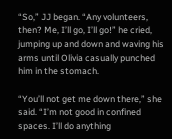“So,” JJ began. “Any volunteers, then? Me, I’ll go, I’ll go!” he cried, jumping up and down and waving his arms until Olivia casually punched him in the stomach.

“You’ll not get me down there,” she said. “I’m not good in confined spaces. I’ll do anything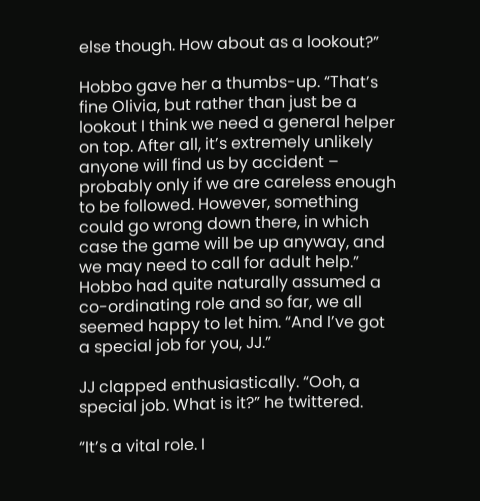else though. How about as a lookout?”

Hobbo gave her a thumbs-up. “That’s fine Olivia, but rather than just be a lookout I think we need a general helper on top. After all, it’s extremely unlikely anyone will find us by accident – probably only if we are careless enough to be followed. However, something could go wrong down there, in which case the game will be up anyway, and we may need to call for adult help.” Hobbo had quite naturally assumed a co-ordinating role and so far, we all seemed happy to let him. “And I’ve got a special job for you, JJ.”

JJ clapped enthusiastically. “Ooh, a special job. What is it?” he twittered.

“It’s a vital role. I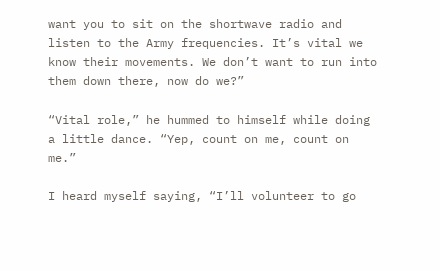want you to sit on the shortwave radio and listen to the Army frequencies. It’s vital we know their movements. We don’t want to run into them down there, now do we?”

“Vital role,” he hummed to himself while doing a little dance. “Yep, count on me, count on me.”

I heard myself saying, “I’ll volunteer to go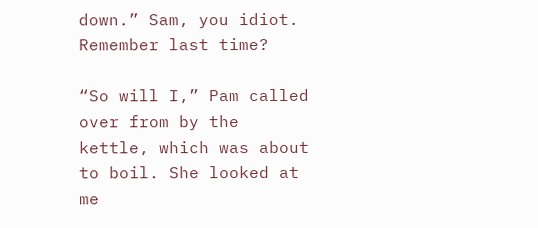down.” Sam, you idiot. Remember last time?

“So will I,” Pam called over from by the kettle, which was about to boil. She looked at me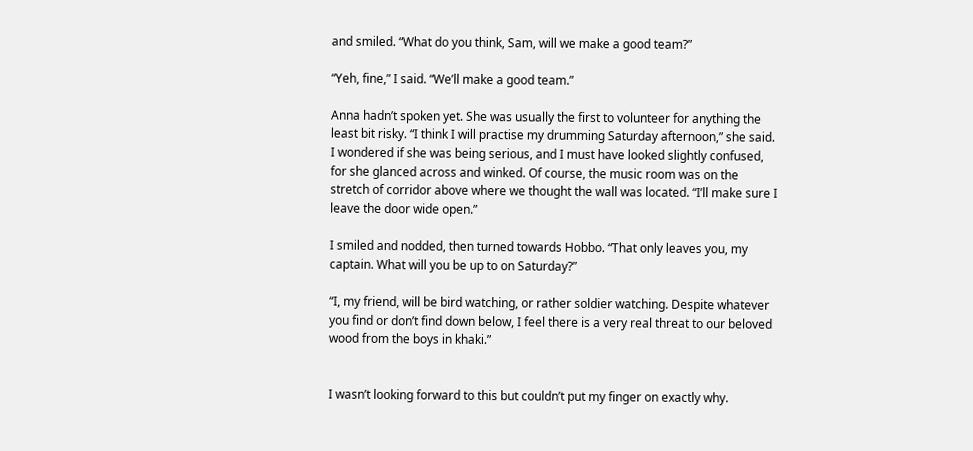and smiled. “What do you think, Sam, will we make a good team?”

“Yeh, fine,” I said. “We’ll make a good team.”

Anna hadn’t spoken yet. She was usually the first to volunteer for anything the least bit risky. “I think I will practise my drumming Saturday afternoon,” she said. I wondered if she was being serious, and I must have looked slightly confused, for she glanced across and winked. Of course, the music room was on the stretch of corridor above where we thought the wall was located. “I’ll make sure I leave the door wide open.”

I smiled and nodded, then turned towards Hobbo. “That only leaves you, my captain. What will you be up to on Saturday?”

“I, my friend, will be bird watching, or rather soldier watching. Despite whatever you find or don’t find down below, I feel there is a very real threat to our beloved wood from the boys in khaki.”


I wasn’t looking forward to this but couldn’t put my finger on exactly why.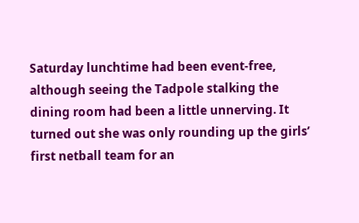Saturday lunchtime had been event-free, although seeing the Tadpole stalking the dining room had been a little unnerving. It turned out she was only rounding up the girls’ first netball team for an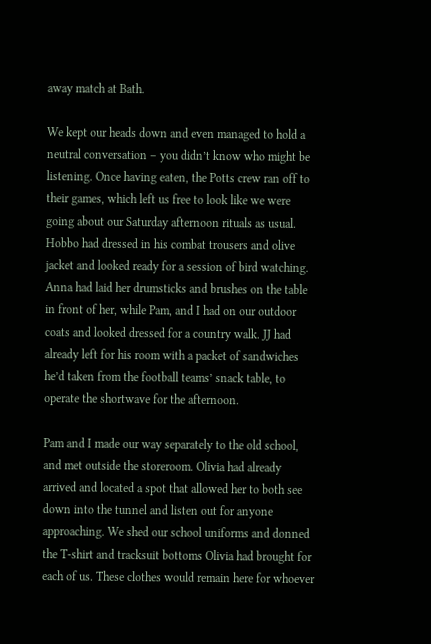away match at Bath.

We kept our heads down and even managed to hold a neutral conversation – you didn’t know who might be listening. Once having eaten, the Potts crew ran off to their games, which left us free to look like we were going about our Saturday afternoon rituals as usual. Hobbo had dressed in his combat trousers and olive jacket and looked ready for a session of bird watching. Anna had laid her drumsticks and brushes on the table in front of her, while Pam, and I had on our outdoor coats and looked dressed for a country walk. JJ had already left for his room with a packet of sandwiches he’d taken from the football teams’ snack table, to operate the shortwave for the afternoon.

Pam and I made our way separately to the old school, and met outside the storeroom. Olivia had already arrived and located a spot that allowed her to both see down into the tunnel and listen out for anyone approaching. We shed our school uniforms and donned the T-shirt and tracksuit bottoms Olivia had brought for each of us. These clothes would remain here for whoever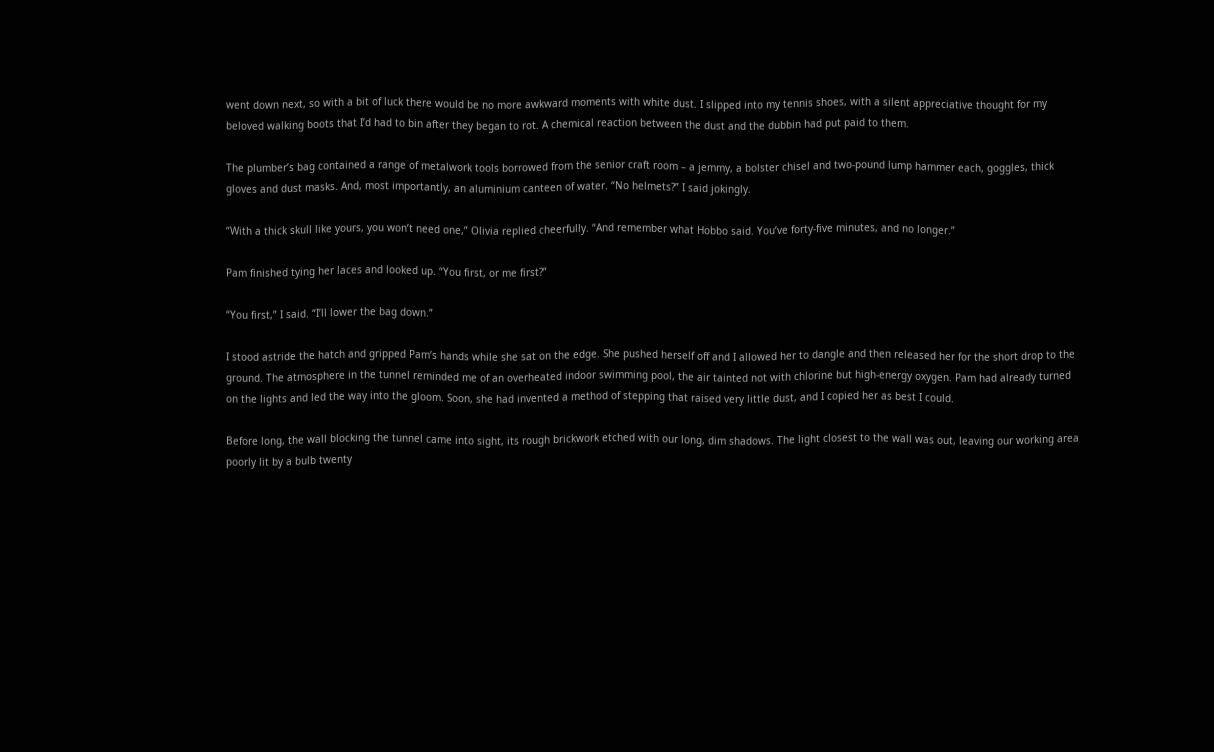went down next, so with a bit of luck there would be no more awkward moments with white dust. I slipped into my tennis shoes, with a silent appreciative thought for my beloved walking boots that I’d had to bin after they began to rot. A chemical reaction between the dust and the dubbin had put paid to them.

The plumber’s bag contained a range of metalwork tools borrowed from the senior craft room – a jemmy, a bolster chisel and two-pound lump hammer each, goggles, thick gloves and dust masks. And, most importantly, an aluminium canteen of water. “No helmets?” I said jokingly.

“With a thick skull like yours, you won’t need one,” Olivia replied cheerfully. “And remember what Hobbo said. You’ve forty-five minutes, and no longer.”

Pam finished tying her laces and looked up. “You first, or me first?”

“You first,” I said. “I’ll lower the bag down.”

I stood astride the hatch and gripped Pam’s hands while she sat on the edge. She pushed herself off and I allowed her to dangle and then released her for the short drop to the ground. The atmosphere in the tunnel reminded me of an overheated indoor swimming pool, the air tainted not with chlorine but high-energy oxygen. Pam had already turned on the lights and led the way into the gloom. Soon, she had invented a method of stepping that raised very little dust, and I copied her as best I could.

Before long, the wall blocking the tunnel came into sight, its rough brickwork etched with our long, dim shadows. The light closest to the wall was out, leaving our working area poorly lit by a bulb twenty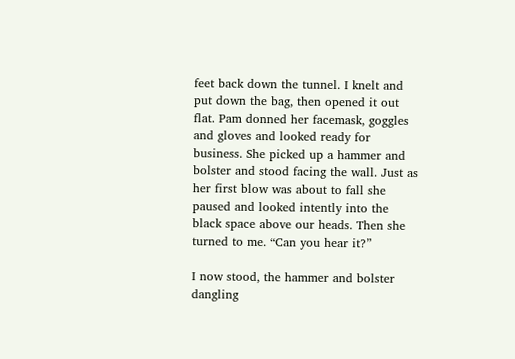feet back down the tunnel. I knelt and put down the bag, then opened it out flat. Pam donned her facemask, goggles and gloves and looked ready for business. She picked up a hammer and bolster and stood facing the wall. Just as her first blow was about to fall she paused and looked intently into the black space above our heads. Then she turned to me. “Can you hear it?”

I now stood, the hammer and bolster dangling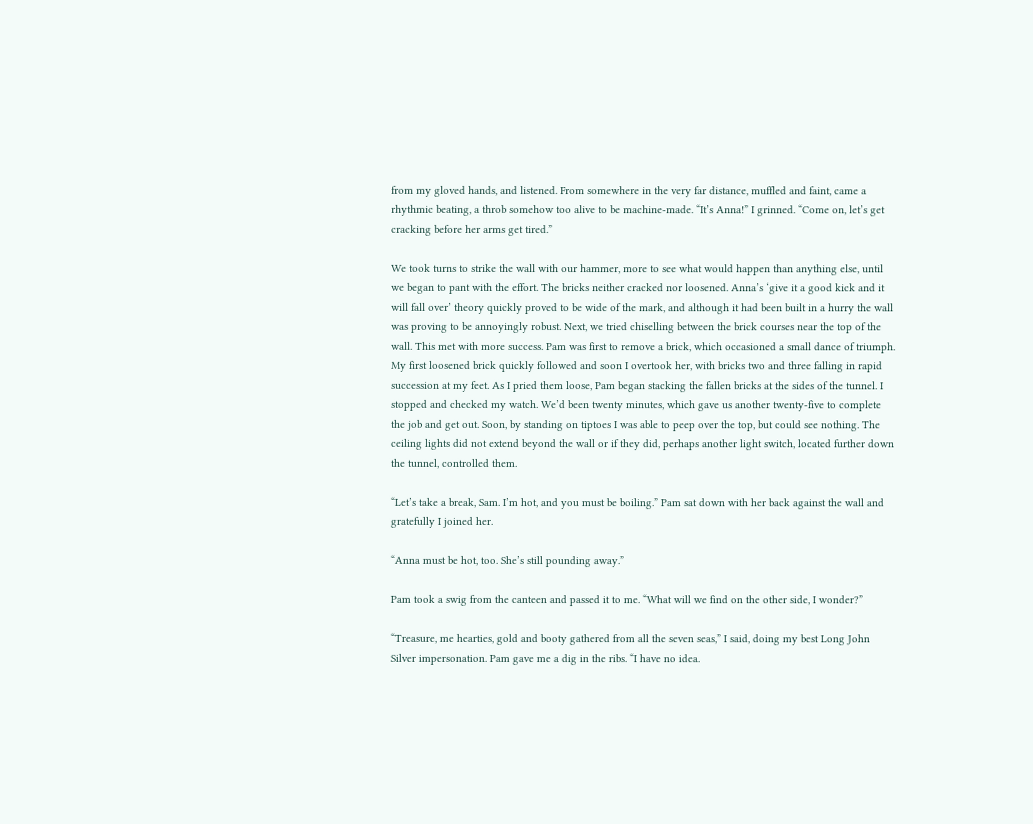from my gloved hands, and listened. From somewhere in the very far distance, muffled and faint, came a rhythmic beating, a throb somehow too alive to be machine-made. “It’s Anna!” I grinned. “Come on, let’s get cracking before her arms get tired.”

We took turns to strike the wall with our hammer, more to see what would happen than anything else, until we began to pant with the effort. The bricks neither cracked nor loosened. Anna’s ‘give it a good kick and it will fall over’ theory quickly proved to be wide of the mark, and although it had been built in a hurry the wall was proving to be annoyingly robust. Next, we tried chiselling between the brick courses near the top of the wall. This met with more success. Pam was first to remove a brick, which occasioned a small dance of triumph. My first loosened brick quickly followed and soon I overtook her, with bricks two and three falling in rapid succession at my feet. As I pried them loose, Pam began stacking the fallen bricks at the sides of the tunnel. I stopped and checked my watch. We’d been twenty minutes, which gave us another twenty-five to complete the job and get out. Soon, by standing on tiptoes I was able to peep over the top, but could see nothing. The ceiling lights did not extend beyond the wall or if they did, perhaps another light switch, located further down the tunnel, controlled them.

“Let’s take a break, Sam. I’m hot, and you must be boiling.” Pam sat down with her back against the wall and gratefully I joined her.

“Anna must be hot, too. She’s still pounding away.”

Pam took a swig from the canteen and passed it to me. “What will we find on the other side, I wonder?”

“Treasure, me hearties, gold and booty gathered from all the seven seas,” I said, doing my best Long John Silver impersonation. Pam gave me a dig in the ribs. “I have no idea.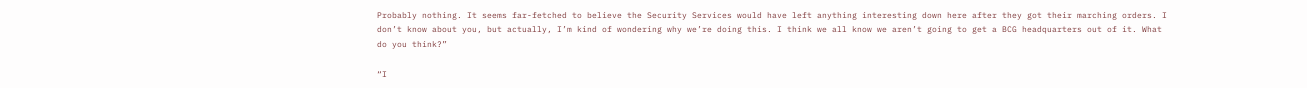Probably nothing. It seems far-fetched to believe the Security Services would have left anything interesting down here after they got their marching orders. I don’t know about you, but actually, I’m kind of wondering why we’re doing this. I think we all know we aren’t going to get a BCG headquarters out of it. What do you think?”

“I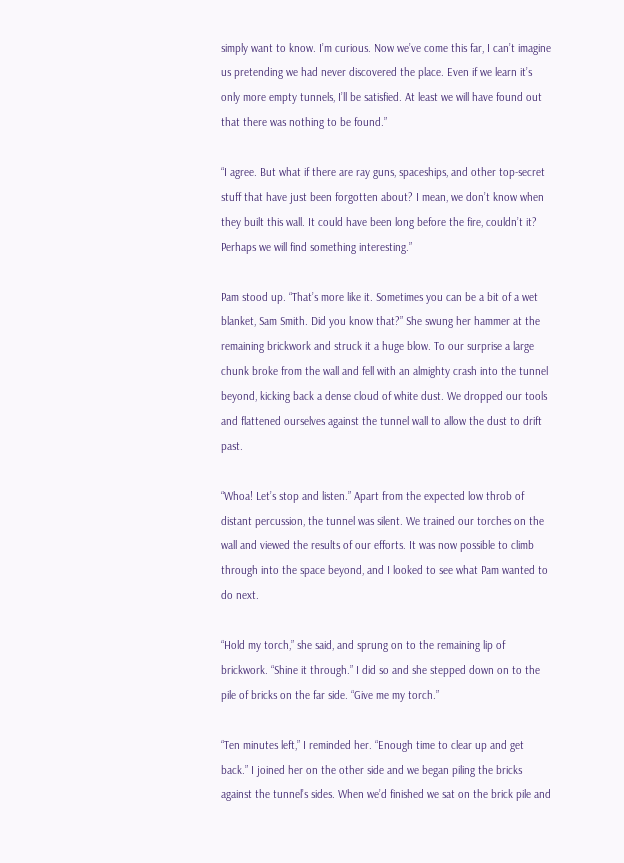simply want to know. I’m curious. Now we’ve come this far, I can’t imagine us pretending we had never discovered the place. Even if we learn it’s only more empty tunnels, I’ll be satisfied. At least we will have found out that there was nothing to be found.”

“I agree. But what if there are ray guns, spaceships, and other top-secret stuff that have just been forgotten about? I mean, we don’t know when they built this wall. It could have been long before the fire, couldn’t it? Perhaps we will find something interesting.”

Pam stood up. “That’s more like it. Sometimes you can be a bit of a wet blanket, Sam Smith. Did you know that?” She swung her hammer at the remaining brickwork and struck it a huge blow. To our surprise a large chunk broke from the wall and fell with an almighty crash into the tunnel beyond, kicking back a dense cloud of white dust. We dropped our tools and flattened ourselves against the tunnel wall to allow the dust to drift past.

“Whoa! Let’s stop and listen.” Apart from the expected low throb of distant percussion, the tunnel was silent. We trained our torches on the wall and viewed the results of our efforts. It was now possible to climb through into the space beyond, and I looked to see what Pam wanted to do next.

“Hold my torch,” she said, and sprung on to the remaining lip of brickwork. “Shine it through.” I did so and she stepped down on to the pile of bricks on the far side. “Give me my torch.”

“Ten minutes left,” I reminded her. “Enough time to clear up and get back.” I joined her on the other side and we began piling the bricks against the tunnel’s sides. When we’d finished we sat on the brick pile and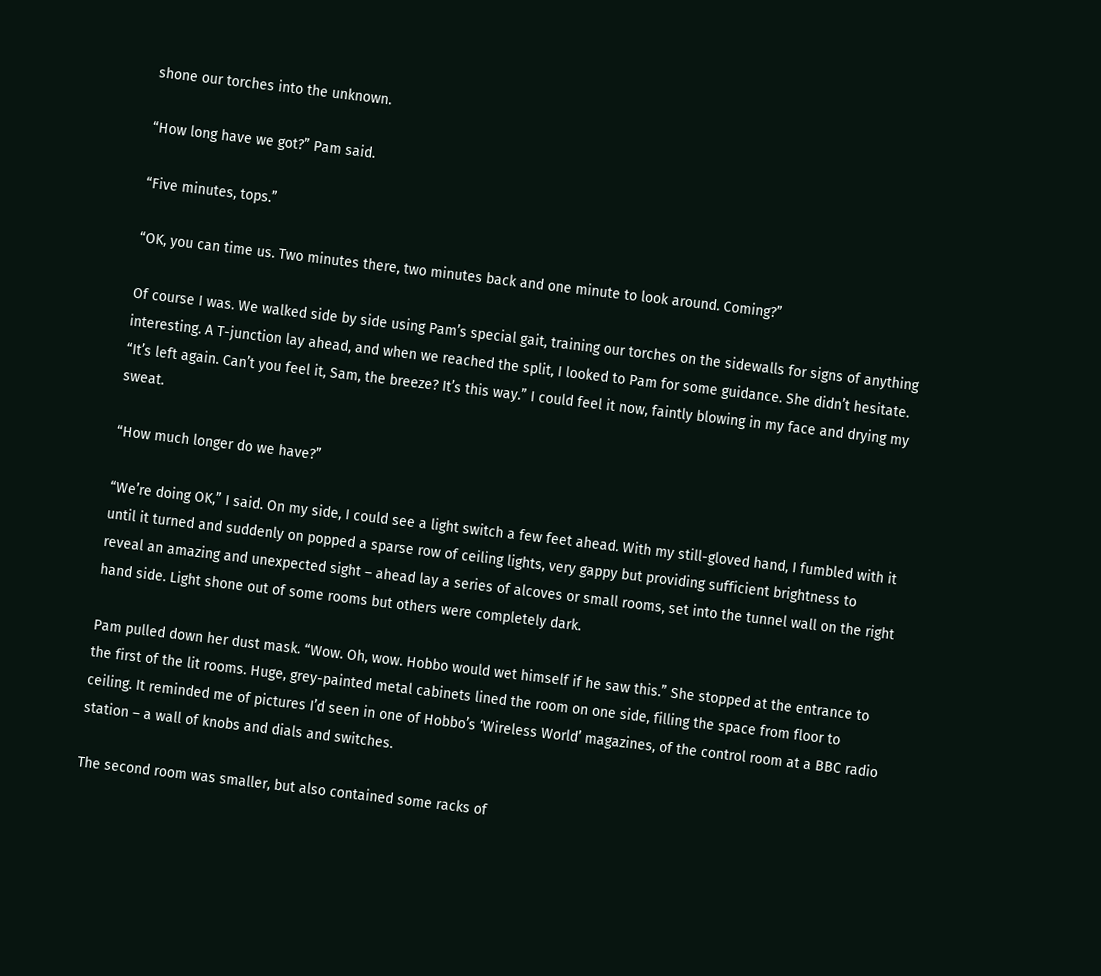shone our torches into the unknown.

“How long have we got?” Pam said.

“Five minutes, tops.”

“OK, you can time us. Two minutes there, two minutes back and one minute to look around. Coming?”

Of course I was. We walked side by side using Pam’s special gait, training our torches on the sidewalls for signs of anything interesting. A T-junction lay ahead, and when we reached the split, I looked to Pam for some guidance. She didn’t hesitate. “It’s left again. Can’t you feel it, Sam, the breeze? It’s this way.” I could feel it now, faintly blowing in my face and drying my sweat.

“How much longer do we have?”

“We’re doing OK,” I said. On my side, I could see a light switch a few feet ahead. With my still-gloved hand, I fumbled with it until it turned and suddenly on popped a sparse row of ceiling lights, very gappy but providing sufficient brightness to reveal an amazing and unexpected sight – ahead lay a series of alcoves or small rooms, set into the tunnel wall on the right hand side. Light shone out of some rooms but others were completely dark.

Pam pulled down her dust mask. “Wow. Oh, wow. Hobbo would wet himself if he saw this.” She stopped at the entrance to the first of the lit rooms. Huge, grey-painted metal cabinets lined the room on one side, filling the space from floor to ceiling. It reminded me of pictures I’d seen in one of Hobbo’s ‘Wireless World’ magazines, of the control room at a BBC radio station – a wall of knobs and dials and switches.

The second room was smaller, but also contained some racks of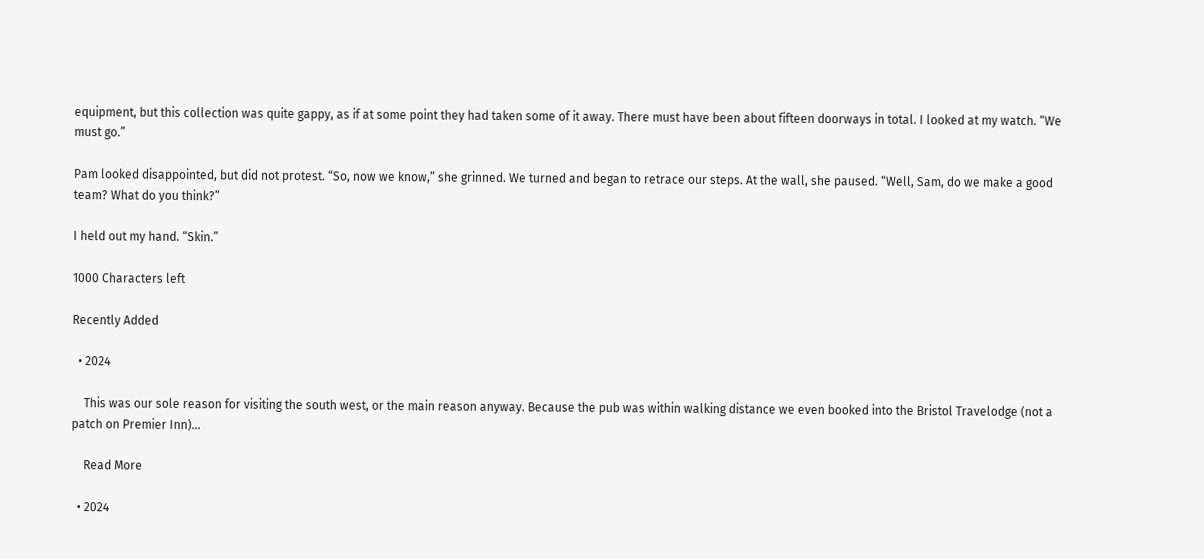equipment, but this collection was quite gappy, as if at some point they had taken some of it away. There must have been about fifteen doorways in total. I looked at my watch. “We must go.”

Pam looked disappointed, but did not protest. “So, now we know,” she grinned. We turned and began to retrace our steps. At the wall, she paused. “Well, Sam, do we make a good team? What do you think?”

I held out my hand. “Skin.”

1000 Characters left

Recently Added

  • 2024

    This was our sole reason for visiting the south west, or the main reason anyway. Because the pub was within walking distance we even booked into the Bristol Travelodge (not a patch on Premier Inn)...

    Read More

  • 2024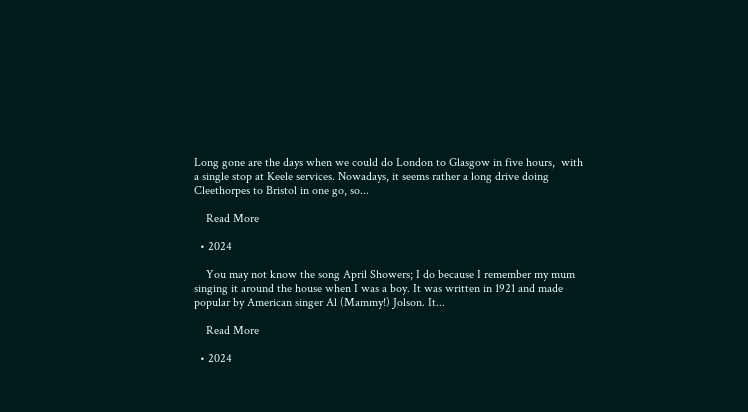Long gone are the days when we could do London to Glasgow in five hours,  with a single stop at Keele services. Nowadays, it seems rather a long drive doing Cleethorpes to Bristol in one go, so...

    Read More

  • 2024

    You may not know the song April Showers; I do because I remember my mum singing it around the house when I was a boy. It was written in 1921 and made popular by American singer Al (Mammy!) Jolson. It...

    Read More

  • 2024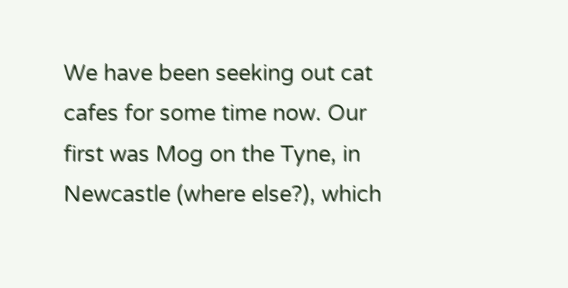We have been seeking out cat cafes for some time now. Our first was Mog on the Tyne, in Newcastle (where else?), which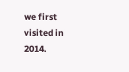we first visited in 2014.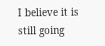I believe it is still going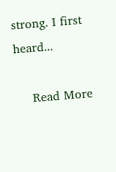strong. I first heard...

    Read More